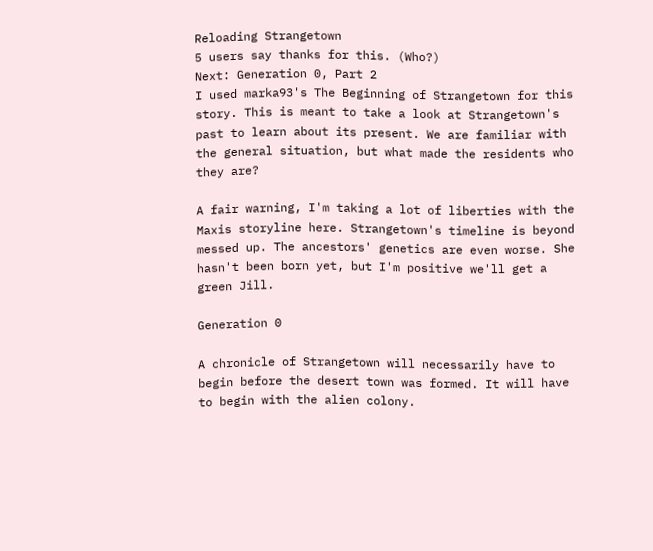Reloading Strangetown
5 users say thanks for this. (Who?)
Next: Generation 0, Part 2
I used marka93's The Beginning of Strangetown for this story. This is meant to take a look at Strangetown's past to learn about its present. We are familiar with the general situation, but what made the residents who they are?

A fair warning, I'm taking a lot of liberties with the Maxis storyline here. Strangetown's timeline is beyond messed up. The ancestors' genetics are even worse. She hasn't been born yet, but I'm positive we'll get a green Jill.

Generation 0

A chronicle of Strangetown will necessarily have to begin before the desert town was formed. It will have to begin with the alien colony.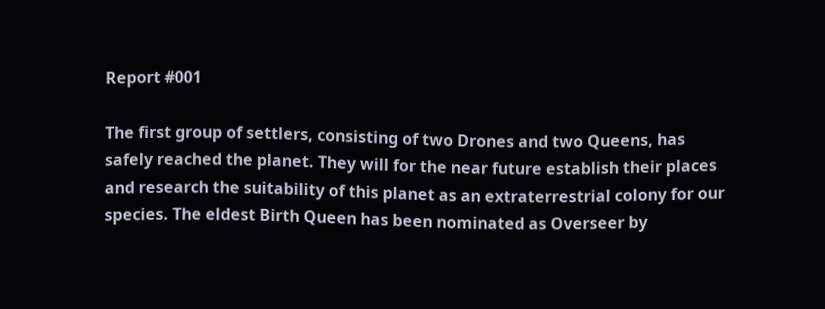Report #001

The first group of settlers, consisting of two Drones and two Queens, has safely reached the planet. They will for the near future establish their places and research the suitability of this planet as an extraterrestrial colony for our species. The eldest Birth Queen has been nominated as Overseer by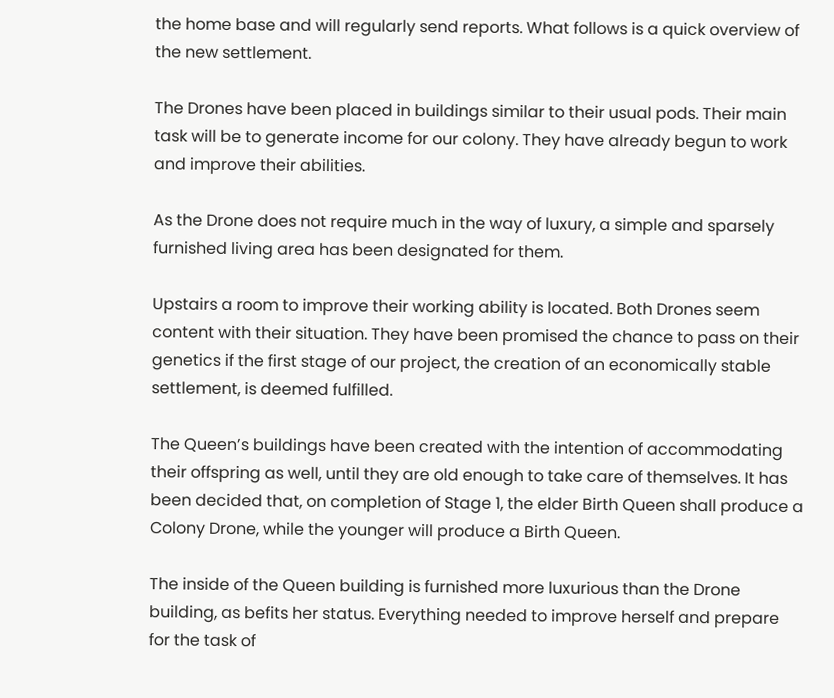the home base and will regularly send reports. What follows is a quick overview of the new settlement.

The Drones have been placed in buildings similar to their usual pods. Their main task will be to generate income for our colony. They have already begun to work and improve their abilities.

As the Drone does not require much in the way of luxury, a simple and sparsely furnished living area has been designated for them.

Upstairs a room to improve their working ability is located. Both Drones seem content with their situation. They have been promised the chance to pass on their genetics if the first stage of our project, the creation of an economically stable settlement, is deemed fulfilled.

The Queen’s buildings have been created with the intention of accommodating their offspring as well, until they are old enough to take care of themselves. It has been decided that, on completion of Stage 1, the elder Birth Queen shall produce a Colony Drone, while the younger will produce a Birth Queen.

The inside of the Queen building is furnished more luxurious than the Drone building, as befits her status. Everything needed to improve herself and prepare for the task of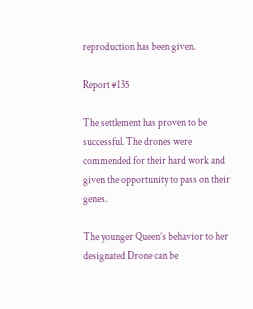reproduction has been given.

Report #135

The settlement has proven to be successful. The drones were commended for their hard work and given the opportunity to pass on their genes.

The younger Queen’s behavior to her designated Drone can be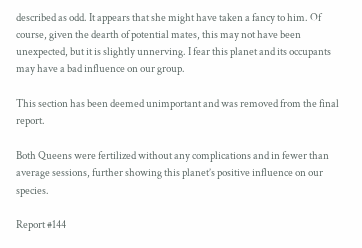described as odd. It appears that she might have taken a fancy to him. Of course, given the dearth of potential mates, this may not have been unexpected, but it is slightly unnerving. I fear this planet and its occupants may have a bad influence on our group.

This section has been deemed unimportant and was removed from the final report.

Both Queens were fertilized without any complications and in fewer than average sessions, further showing this planet’s positive influence on our species.

Report #144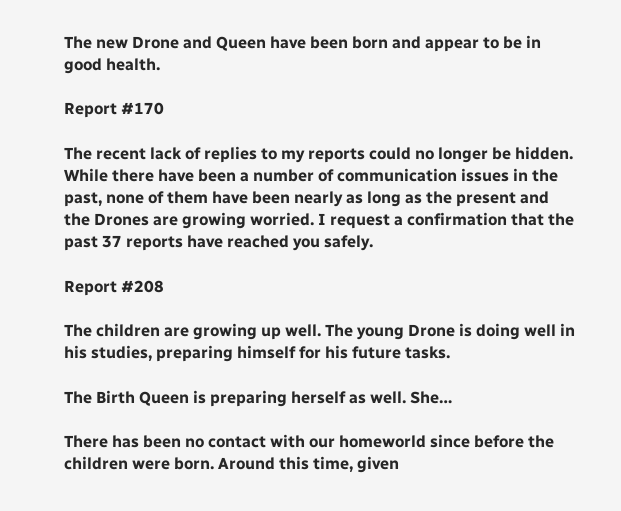The new Drone and Queen have been born and appear to be in good health.

Report #170

The recent lack of replies to my reports could no longer be hidden. While there have been a number of communication issues in the past, none of them have been nearly as long as the present and the Drones are growing worried. I request a confirmation that the past 37 reports have reached you safely.

Report #208

The children are growing up well. The young Drone is doing well in his studies, preparing himself for his future tasks.

The Birth Queen is preparing herself as well. She…

There has been no contact with our homeworld since before the children were born. Around this time, given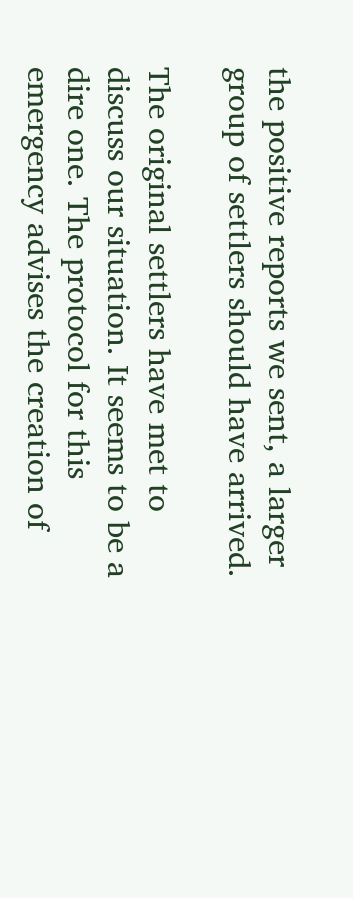the positive reports we sent, a larger group of settlers should have arrived.

The original settlers have met to discuss our situation. It seems to be a dire one. The protocol for this emergency advises the creation of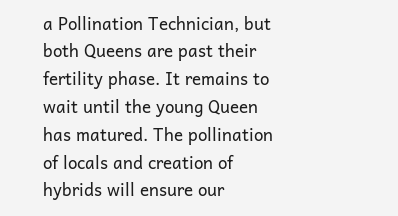a Pollination Technician, but both Queens are past their fertility phase. It remains to wait until the young Queen has matured. The pollination of locals and creation of hybrids will ensure our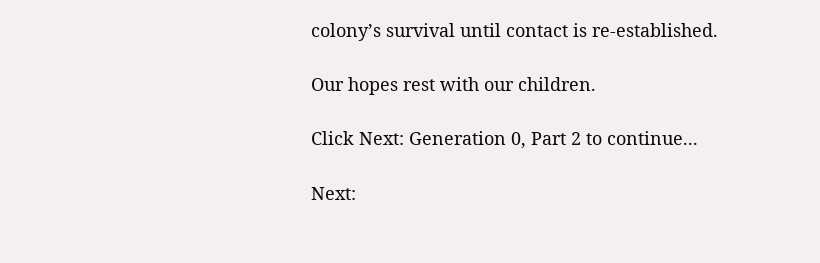colony’s survival until contact is re-established.

Our hopes rest with our children.

Click Next: Generation 0, Part 2 to continue...

Next: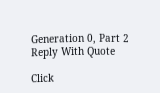Generation 0, Part 2
Reply With Quote

Click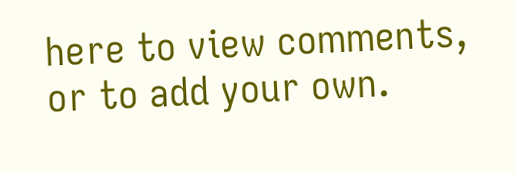here to view comments, or to add your own.